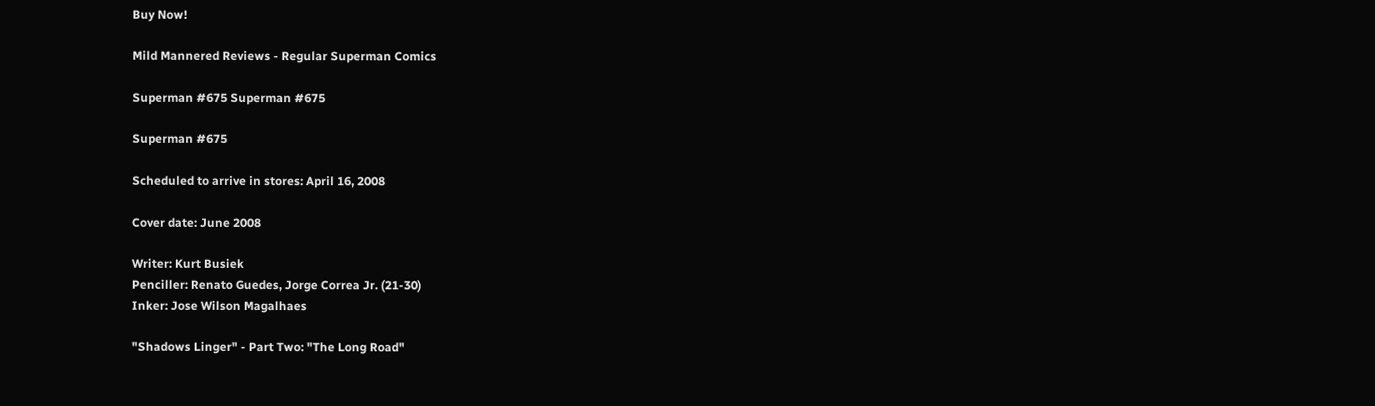Buy Now!

Mild Mannered Reviews - Regular Superman Comics

Superman #675 Superman #675

Superman #675

Scheduled to arrive in stores: April 16, 2008

Cover date: June 2008

Writer: Kurt Busiek
Penciller: Renato Guedes, Jorge Correa Jr. (21-30)
Inker: Jose Wilson Magalhaes

"Shadows Linger" - Part Two: "The Long Road"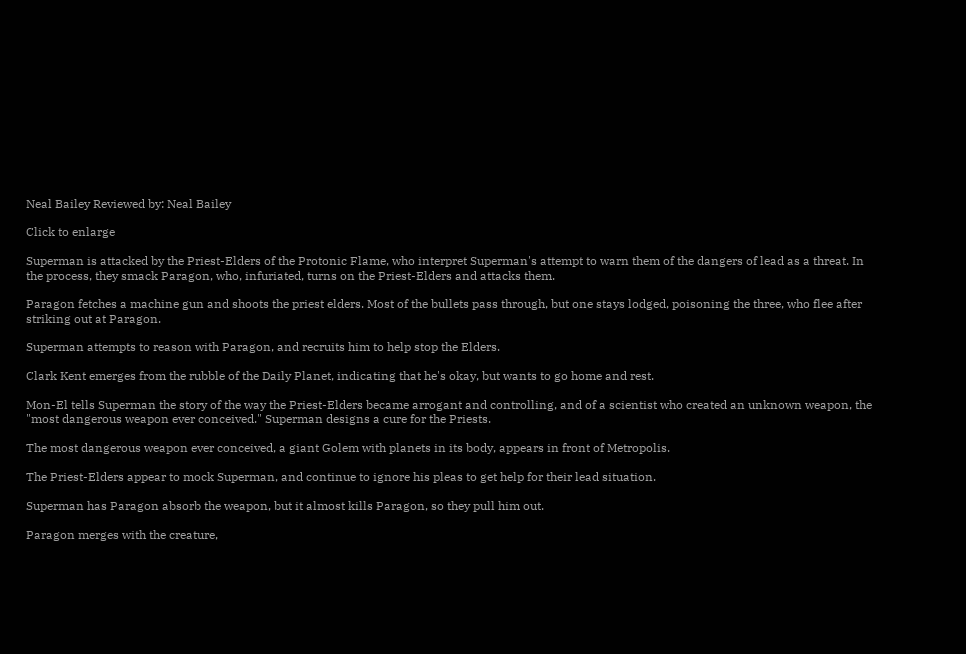Neal Bailey Reviewed by: Neal Bailey

Click to enlarge

Superman is attacked by the Priest-Elders of the Protonic Flame, who interpret Superman's attempt to warn them of the dangers of lead as a threat. In the process, they smack Paragon, who, infuriated, turns on the Priest-Elders and attacks them.

Paragon fetches a machine gun and shoots the priest elders. Most of the bullets pass through, but one stays lodged, poisoning the three, who flee after striking out at Paragon.

Superman attempts to reason with Paragon, and recruits him to help stop the Elders.

Clark Kent emerges from the rubble of the Daily Planet, indicating that he's okay, but wants to go home and rest.

Mon-El tells Superman the story of the way the Priest-Elders became arrogant and controlling, and of a scientist who created an unknown weapon, the "most dangerous weapon ever conceived." Superman designs a cure for the Priests.

The most dangerous weapon ever conceived, a giant Golem with planets in its body, appears in front of Metropolis.

The Priest-Elders appear to mock Superman, and continue to ignore his pleas to get help for their lead situation.

Superman has Paragon absorb the weapon, but it almost kills Paragon, so they pull him out.

Paragon merges with the creature,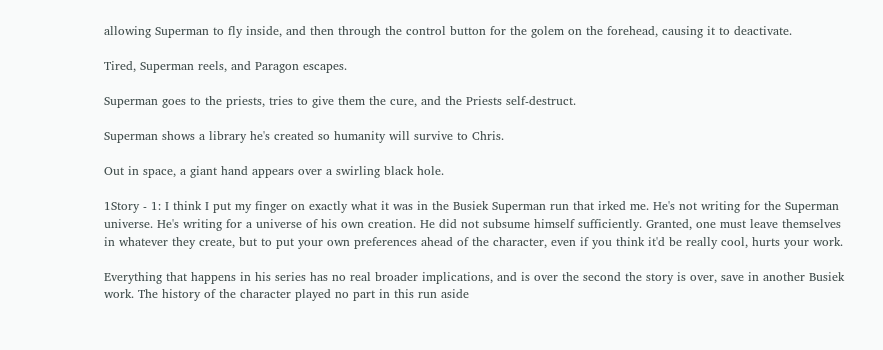allowing Superman to fly inside, and then through the control button for the golem on the forehead, causing it to deactivate.

Tired, Superman reels, and Paragon escapes.

Superman goes to the priests, tries to give them the cure, and the Priests self-destruct.

Superman shows a library he's created so humanity will survive to Chris.

Out in space, a giant hand appears over a swirling black hole.

1Story - 1: I think I put my finger on exactly what it was in the Busiek Superman run that irked me. He's not writing for the Superman universe. He's writing for a universe of his own creation. He did not subsume himself sufficiently. Granted, one must leave themselves in whatever they create, but to put your own preferences ahead of the character, even if you think it'd be really cool, hurts your work.

Everything that happens in his series has no real broader implications, and is over the second the story is over, save in another Busiek work. The history of the character played no part in this run aside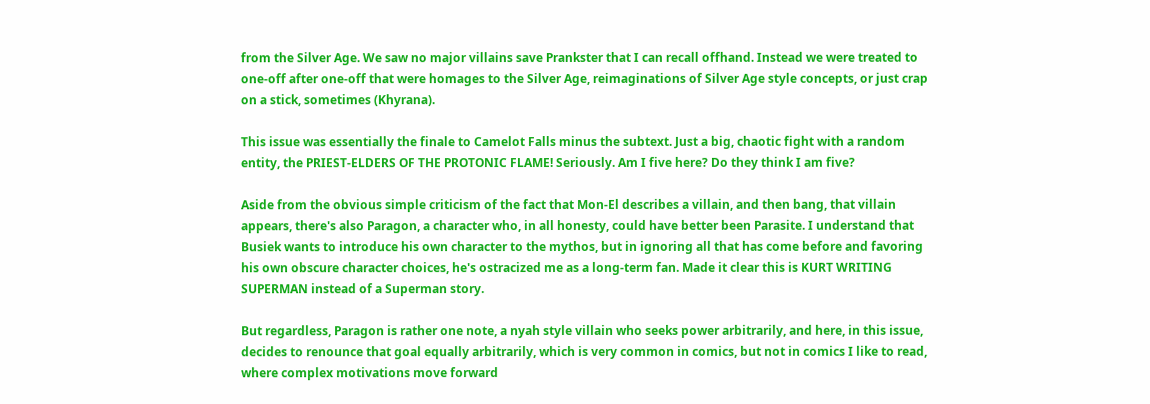from the Silver Age. We saw no major villains save Prankster that I can recall offhand. Instead we were treated to one-off after one-off that were homages to the Silver Age, reimaginations of Silver Age style concepts, or just crap on a stick, sometimes (Khyrana).

This issue was essentially the finale to Camelot Falls minus the subtext. Just a big, chaotic fight with a random entity, the PRIEST-ELDERS OF THE PROTONIC FLAME! Seriously. Am I five here? Do they think I am five?

Aside from the obvious simple criticism of the fact that Mon-El describes a villain, and then bang, that villain appears, there's also Paragon, a character who, in all honesty, could have better been Parasite. I understand that Busiek wants to introduce his own character to the mythos, but in ignoring all that has come before and favoring his own obscure character choices, he's ostracized me as a long-term fan. Made it clear this is KURT WRITING SUPERMAN instead of a Superman story.

But regardless, Paragon is rather one note, a nyah style villain who seeks power arbitrarily, and here, in this issue, decides to renounce that goal equally arbitrarily, which is very common in comics, but not in comics I like to read, where complex motivations move forward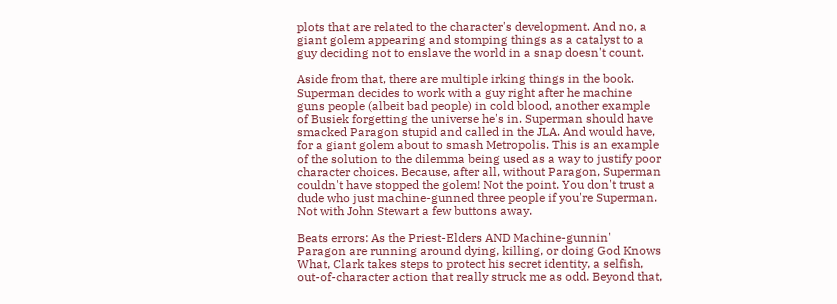plots that are related to the character's development. And no, a giant golem appearing and stomping things as a catalyst to a guy deciding not to enslave the world in a snap doesn't count.

Aside from that, there are multiple irking things in the book. Superman decides to work with a guy right after he machine guns people (albeit bad people) in cold blood, another example of Busiek forgetting the universe he's in. Superman should have smacked Paragon stupid and called in the JLA. And would have, for a giant golem about to smash Metropolis. This is an example of the solution to the dilemma being used as a way to justify poor character choices. Because, after all, without Paragon, Superman couldn't have stopped the golem! Not the point. You don't trust a dude who just machine-gunned three people if you're Superman. Not with John Stewart a few buttons away.

Beats errors: As the Priest-Elders AND Machine-gunnin' Paragon are running around dying, killing, or doing God Knows What, Clark takes steps to protect his secret identity, a selfish, out-of-character action that really struck me as odd. Beyond that,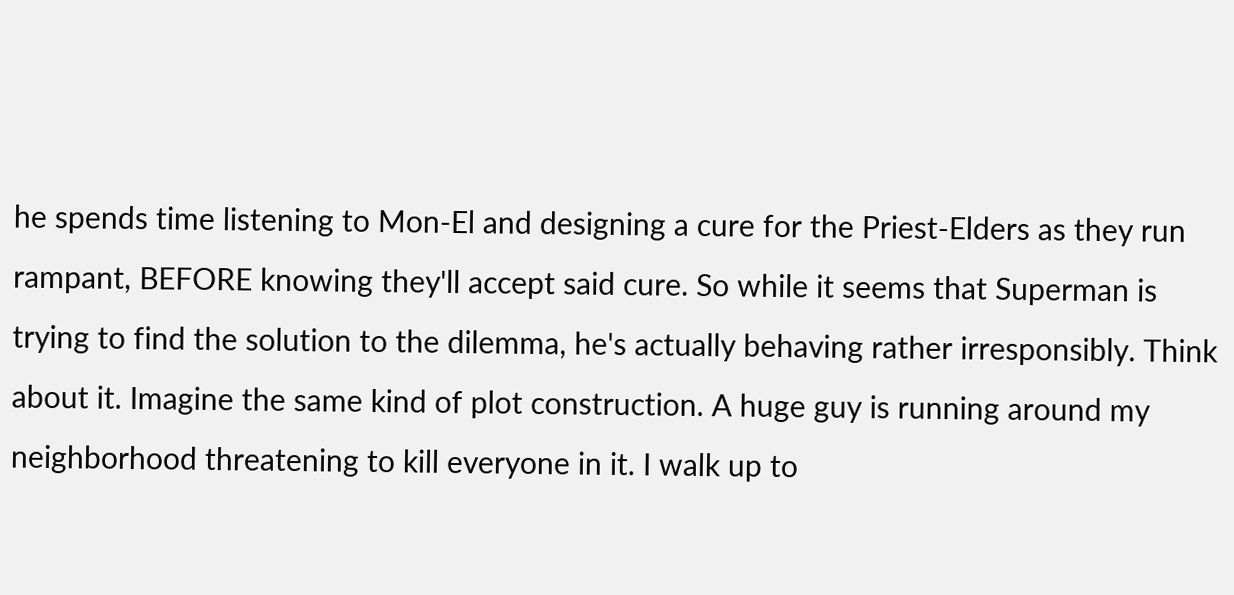he spends time listening to Mon-El and designing a cure for the Priest-Elders as they run rampant, BEFORE knowing they'll accept said cure. So while it seems that Superman is trying to find the solution to the dilemma, he's actually behaving rather irresponsibly. Think about it. Imagine the same kind of plot construction. A huge guy is running around my neighborhood threatening to kill everyone in it. I walk up to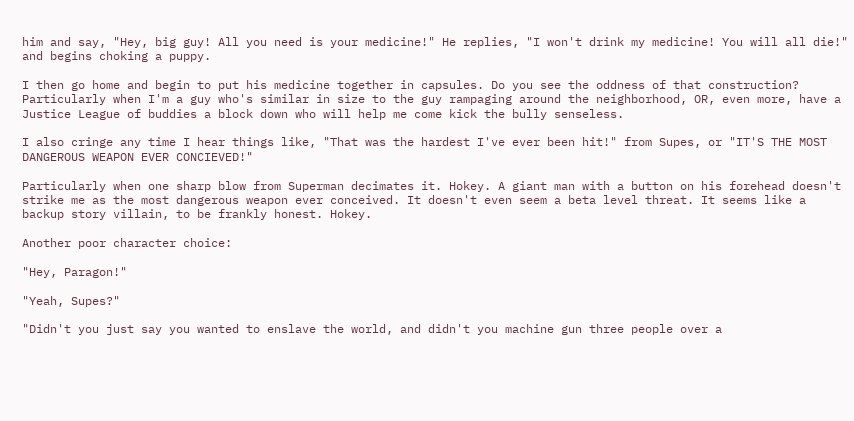him and say, "Hey, big guy! All you need is your medicine!" He replies, "I won't drink my medicine! You will all die!" and begins choking a puppy.

I then go home and begin to put his medicine together in capsules. Do you see the oddness of that construction? Particularly when I'm a guy who's similar in size to the guy rampaging around the neighborhood, OR, even more, have a Justice League of buddies a block down who will help me come kick the bully senseless.

I also cringe any time I hear things like, "That was the hardest I've ever been hit!" from Supes, or "IT'S THE MOST DANGEROUS WEAPON EVER CONCIEVED!"

Particularly when one sharp blow from Superman decimates it. Hokey. A giant man with a button on his forehead doesn't strike me as the most dangerous weapon ever conceived. It doesn't even seem a beta level threat. It seems like a backup story villain, to be frankly honest. Hokey.

Another poor character choice:

"Hey, Paragon!"

"Yeah, Supes?"

"Didn't you just say you wanted to enslave the world, and didn't you machine gun three people over a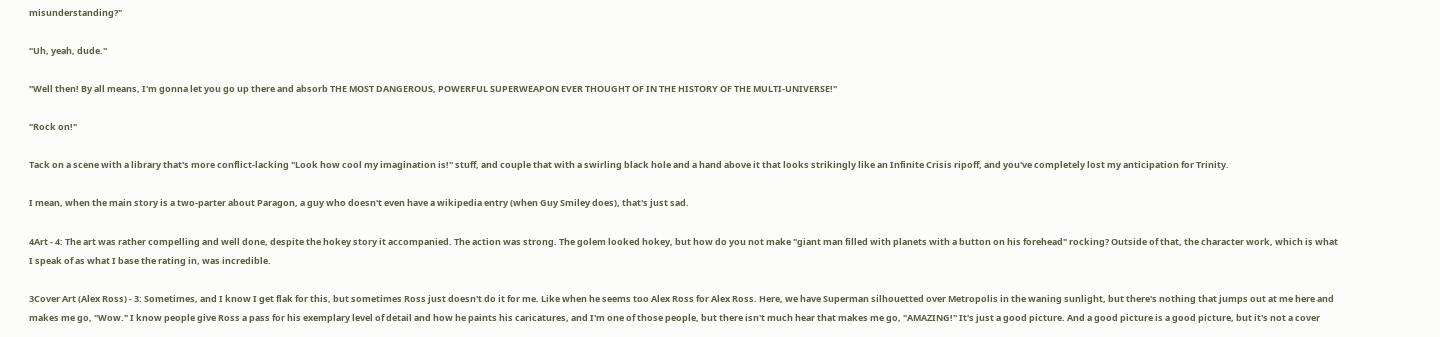misunderstanding?"

"Uh, yeah, dude."

"Well then! By all means, I'm gonna let you go up there and absorb THE MOST DANGEROUS, POWERFUL SUPERWEAPON EVER THOUGHT OF IN THE HISTORY OF THE MULTI-UNIVERSE!"

"Rock on!"

Tack on a scene with a library that's more conflict-lacking "Look how cool my imagination is!" stuff, and couple that with a swirling black hole and a hand above it that looks strikingly like an Infinite Crisis ripoff, and you've completely lost my anticipation for Trinity.

I mean, when the main story is a two-parter about Paragon, a guy who doesn't even have a wikipedia entry (when Guy Smiley does), that's just sad.

4Art - 4: The art was rather compelling and well done, despite the hokey story it accompanied. The action was strong. The golem looked hokey, but how do you not make "giant man filled with planets with a button on his forehead" rocking? Outside of that, the character work, which is what I speak of as what I base the rating in, was incredible.

3Cover Art (Alex Ross) - 3: Sometimes, and I know I get flak for this, but sometimes Ross just doesn't do it for me. Like when he seems too Alex Ross for Alex Ross. Here, we have Superman silhouetted over Metropolis in the waning sunlight, but there's nothing that jumps out at me here and makes me go, "Wow." I know people give Ross a pass for his exemplary level of detail and how he paints his caricatures, and I'm one of those people, but there isn't much hear that makes me go, "AMAZING!" It's just a good picture. And a good picture is a good picture, but it's not a cover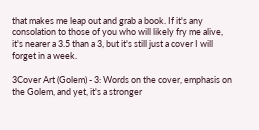that makes me leap out and grab a book. If it's any consolation to those of you who will likely fry me alive, it's nearer a 3.5 than a 3, but it's still just a cover I will forget in a week.

3Cover Art (Golem) - 3: Words on the cover, emphasis on the Golem, and yet, it's a stronger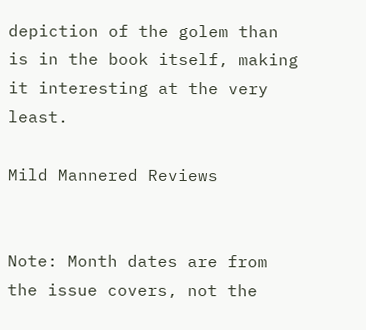depiction of the golem than is in the book itself, making it interesting at the very least.

Mild Mannered Reviews


Note: Month dates are from the issue covers, not the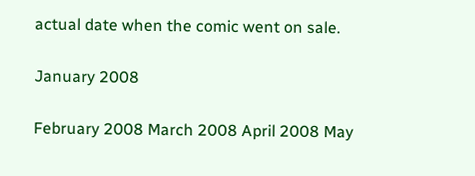actual date when the comic went on sale.

January 2008

February 2008 March 2008 April 2008 May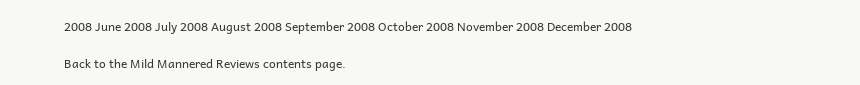2008 June 2008 July 2008 August 2008 September 2008 October 2008 November 2008 December 2008

Back to the Mild Mannered Reviews contents page.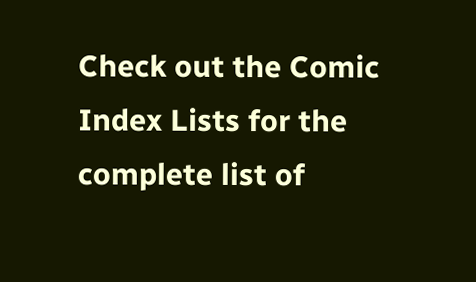Check out the Comic Index Lists for the complete list of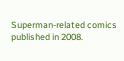Superman-related comics published in 2008.